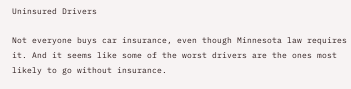Uninsured Drivers

Not everyone buys car insurance, even though Minnesota law requires it. And it seems like some of the worst drivers are the ones most likely to go without insurance.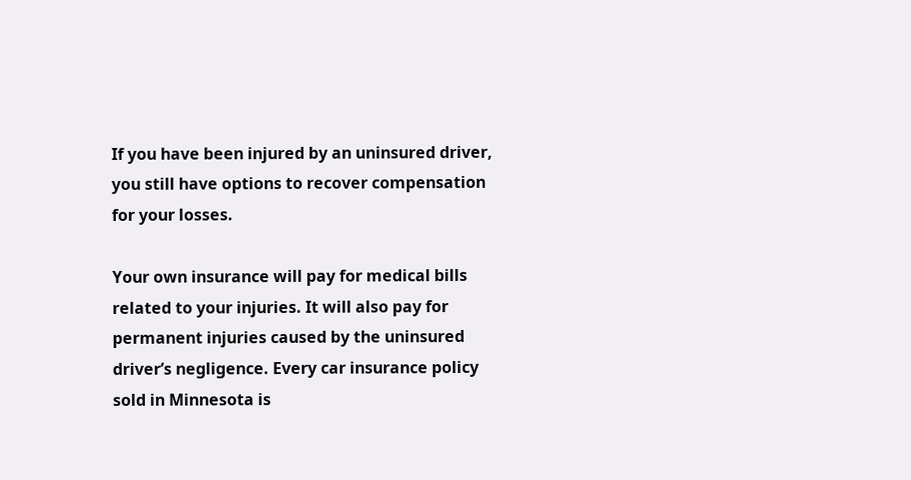If you have been injured by an uninsured driver, you still have options to recover compensation for your losses.

Your own insurance will pay for medical bills related to your injuries. It will also pay for permanent injuries caused by the uninsured driver’s negligence. Every car insurance policy sold in Minnesota is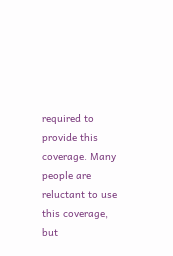required to provide this coverage. Many people are reluctant to use this coverage, but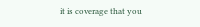it is coverage that you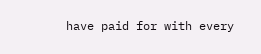have paid for with every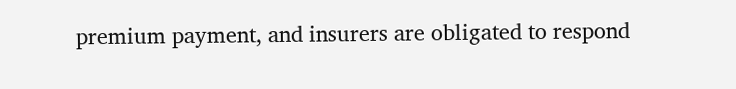premium payment, and insurers are obligated to respond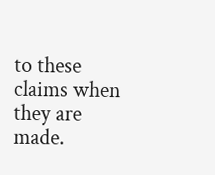to these claims when they are made.